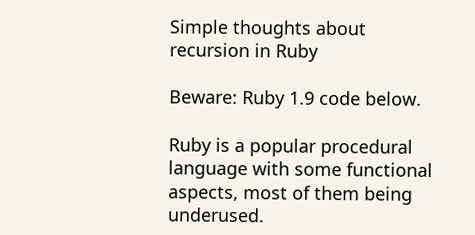Simple thoughts about recursion in Ruby

Beware: Ruby 1.9 code below.

Ruby is a popular procedural language with some functional aspects, most of them being underused.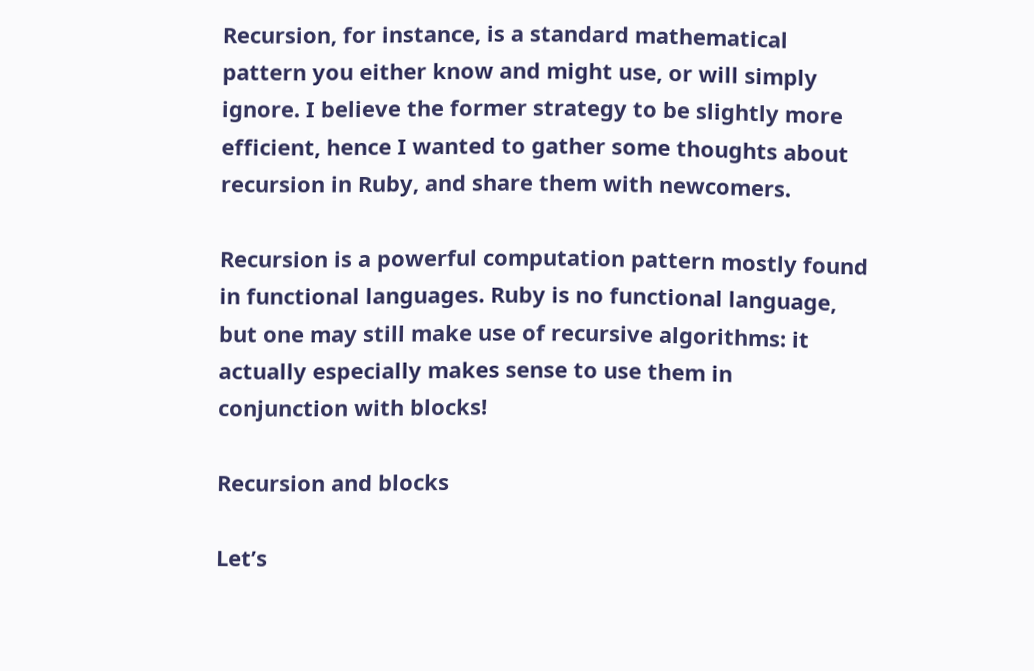Recursion, for instance, is a standard mathematical pattern you either know and might use, or will simply ignore. I believe the former strategy to be slightly more efficient, hence I wanted to gather some thoughts about recursion in Ruby, and share them with newcomers.

Recursion is a powerful computation pattern mostly found in functional languages. Ruby is no functional language, but one may still make use of recursive algorithms: it actually especially makes sense to use them in conjunction with blocks!

Recursion and blocks

Let’s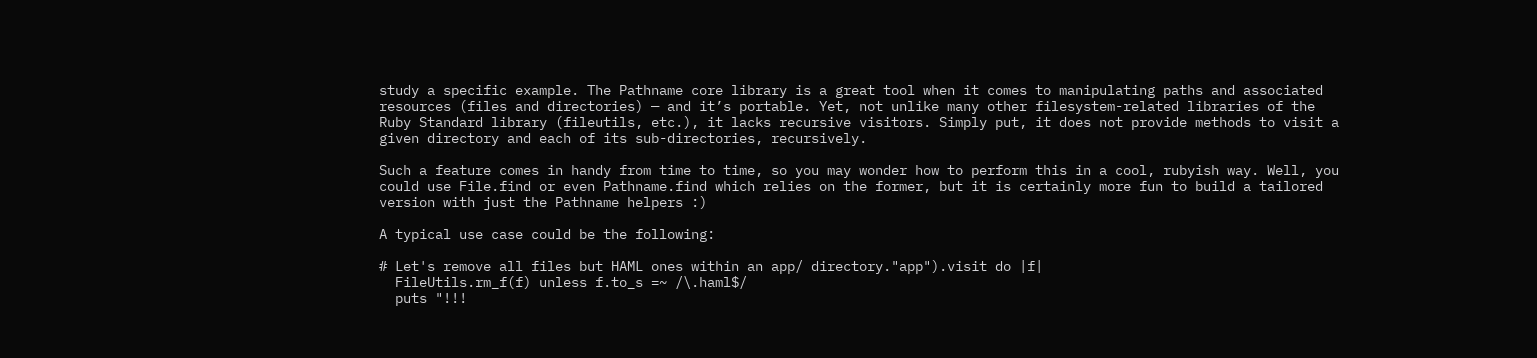study a specific example. The Pathname core library is a great tool when it comes to manipulating paths and associated resources (files and directories) — and it’s portable. Yet, not unlike many other filesystem-related libraries of the Ruby Standard library (fileutils, etc.), it lacks recursive visitors. Simply put, it does not provide methods to visit a given directory and each of its sub-directories, recursively.

Such a feature comes in handy from time to time, so you may wonder how to perform this in a cool, rubyish way. Well, you could use File.find or even Pathname.find which relies on the former, but it is certainly more fun to build a tailored version with just the Pathname helpers :)

A typical use case could be the following:

# Let's remove all files but HAML ones within an app/ directory."app").visit do |f|
  FileUtils.rm_f(f) unless f.to_s =~ /\.haml$/
  puts "!!!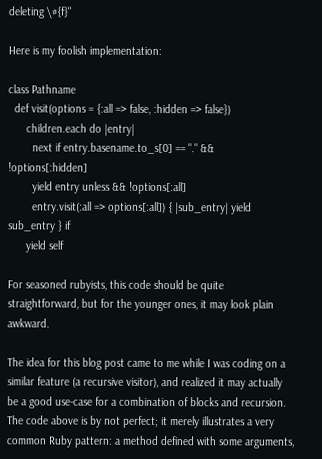deleting \#{f}"

Here is my foolish implementation:

class Pathname
  def visit(options = {:all => false, :hidden => false})
      children.each do |entry|
        next if entry.basename.to_s[0] == "." && !options[:hidden]
        yield entry unless && !options[:all]
        entry.visit(:all => options[:all]) { |sub_entry| yield sub_entry } if
      yield self

For seasoned rubyists, this code should be quite straightforward, but for the younger ones, it may look plain awkward.

The idea for this blog post came to me while I was coding on a similar feature (a recursive visitor), and realized it may actually be a good use-case for a combination of blocks and recursion. The code above is by not perfect; it merely illustrates a very common Ruby pattern: a method defined with some arguments,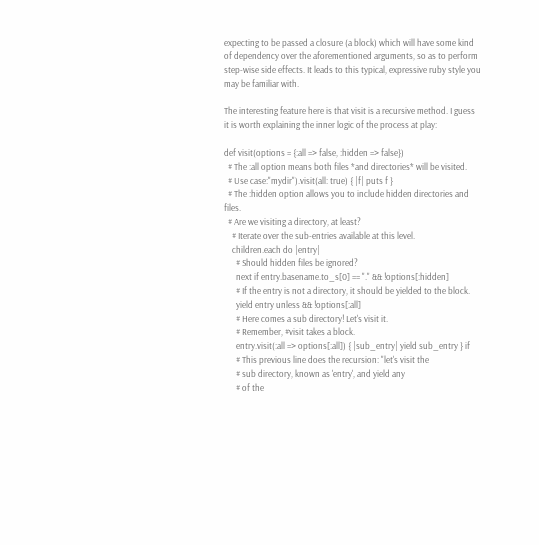expecting to be passed a closure (a block) which will have some kind of dependency over the aforementioned arguments, so as to perform step-wise side effects. It leads to this typical, expressive ruby style you may be familiar with.

The interesting feature here is that visit is a recursive method. I guess it is worth explaining the inner logic of the process at play:

def visit(options = {:all => false, :hidden => false})
  # The :all option means both files *and directories* will be visited.
  # Use case:"mydir").visit(all: true) { |f| puts f }
  # The :hidden option allows you to include hidden directories and files.
  # Are we visiting a directory, at least?
    # Iterate over the sub-entries available at this level.
    children.each do |entry|
      # Should hidden files be ignored?
      next if entry.basename.to_s[0] == "." && !options[:hidden]
      # If the entry is not a directory, it should be yielded to the block.
      yield entry unless && !options[:all]
      # Here comes a sub directory! Let's visit it.
      # Remember, #visit takes a block.
      entry.visit(:all => options[:all]) { |sub_entry| yield sub_entry } if
      # This previous line does the recursion: "let's visit the
      # sub directory, known as 'entry', and yield any
      # of the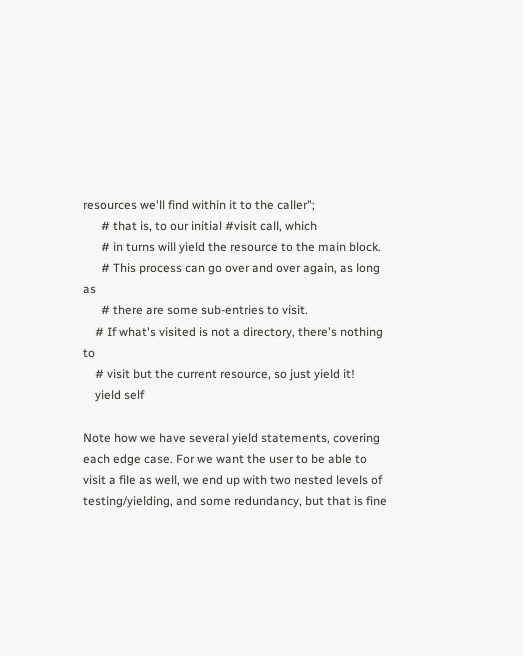resources we'll find within it to the caller";
      # that is, to our initial #visit call, which
      # in turns will yield the resource to the main block.
      # This process can go over and over again, as long as
      # there are some sub-entries to visit.
    # If what's visited is not a directory, there's nothing to
    # visit but the current resource, so just yield it!
    yield self

Note how we have several yield statements, covering each edge case. For we want the user to be able to visit a file as well, we end up with two nested levels of testing/yielding, and some redundancy, but that is fine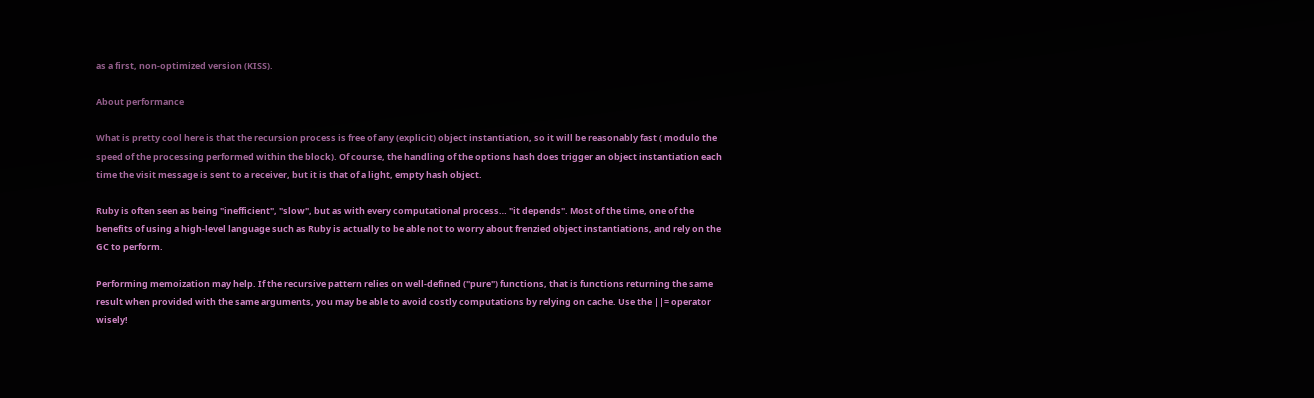as a first, non-optimized version (KISS).

About performance

What is pretty cool here is that the recursion process is free of any (explicit) object instantiation, so it will be reasonably fast ( modulo the speed of the processing performed within the block). Of course, the handling of the options hash does trigger an object instantiation each time the visit message is sent to a receiver, but it is that of a light, empty hash object.

Ruby is often seen as being "inefficient", "slow", but as with every computational process… "it depends". Most of the time, one of the benefits of using a high-level language such as Ruby is actually to be able not to worry about frenzied object instantiations, and rely on the GC to perform.

Performing memoization may help. If the recursive pattern relies on well-defined ("pure") functions, that is functions returning the same result when provided with the same arguments, you may be able to avoid costly computations by relying on cache. Use the ||= operator wisely!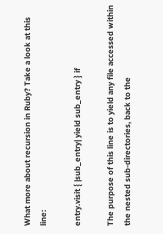What more about recursion in Ruby? Take a look at this line:

entry.visit { |sub_entry| yield sub_entry } if

The purpose of this line is to yield any file accessed within the nested sub-directories, back to the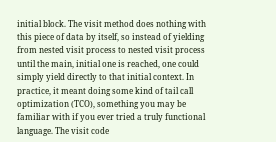initial block. The visit method does nothing with this piece of data by itself, so instead of yielding from nested visit process to nested visit process until the main, initial one is reached, one could simply yield directly to that initial context. In practice, it meant doing some kind of tail call optimization (TCO), something you may be familiar with if you ever tried a truly functional language. The visit code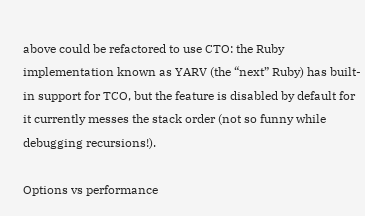above could be refactored to use CTO: the Ruby implementation known as YARV (the “next” Ruby) has built-in support for TCO, but the feature is disabled by default for it currently messes the stack order (not so funny while debugging recursions!).

Options vs performance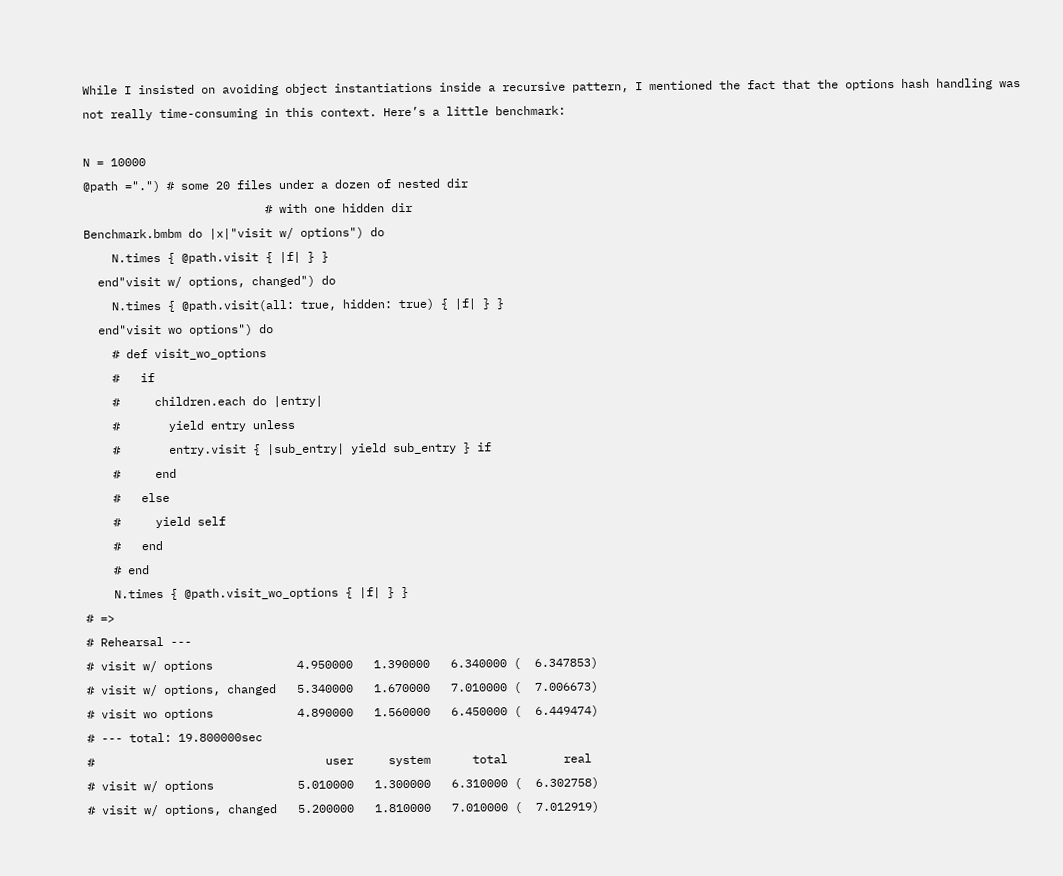While I insisted on avoiding object instantiations inside a recursive pattern, I mentioned the fact that the options hash handling was not really time-consuming in this context. Here’s a little benchmark:

N = 10000
@path =".") # some 20 files under a dozen of nested dir
                          # with one hidden dir
Benchmark.bmbm do |x|"visit w/ options") do
    N.times { @path.visit { |f| } }
  end"visit w/ options, changed") do
    N.times { @path.visit(all: true, hidden: true) { |f| } }
  end"visit wo options") do
    # def visit_wo_options
    #   if
    #     children.each do |entry|
    #       yield entry unless
    #       entry.visit { |sub_entry| yield sub_entry } if
    #     end
    #   else
    #     yield self
    #   end
    # end
    N.times { @path.visit_wo_options { |f| } }
# =>
# Rehearsal ---
# visit w/ options            4.950000   1.390000   6.340000 (  6.347853)
# visit w/ options, changed   5.340000   1.670000   7.010000 (  7.006673)
# visit wo options            4.890000   1.560000   6.450000 (  6.449474)
# --- total: 19.800000sec
#                                 user     system      total        real
# visit w/ options            5.010000   1.300000   6.310000 (  6.302758)
# visit w/ options, changed   5.200000   1.810000   7.010000 (  7.012919)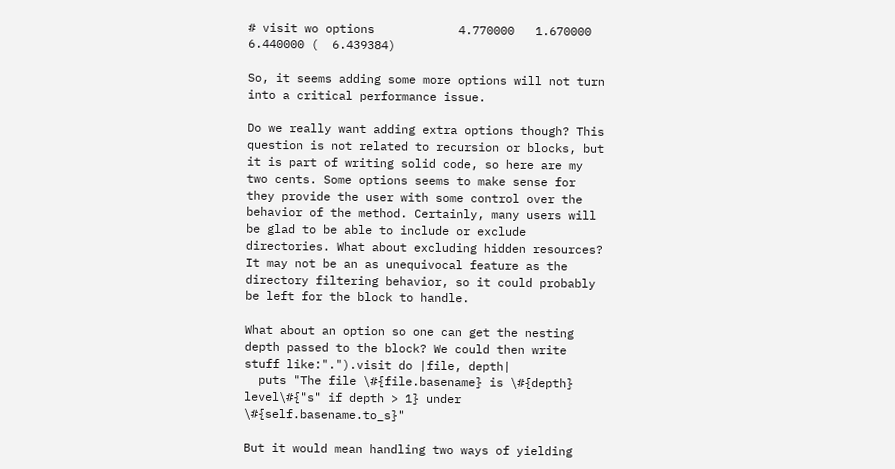# visit wo options            4.770000   1.670000   6.440000 (  6.439384)

So, it seems adding some more options will not turn into a critical performance issue.

Do we really want adding extra options though? This question is not related to recursion or blocks, but it is part of writing solid code, so here are my two cents. Some options seems to make sense for they provide the user with some control over the behavior of the method. Certainly, many users will be glad to be able to include or exclude directories. What about excluding hidden resources? It may not be an as unequivocal feature as the directory filtering behavior, so it could probably be left for the block to handle.

What about an option so one can get the nesting depth passed to the block? We could then write stuff like:".").visit do |file, depth|
  puts "The file \#{file.basename} is \#{depth} level\#{"s" if depth > 1} under \#{self.basename.to_s}"

But it would mean handling two ways of yielding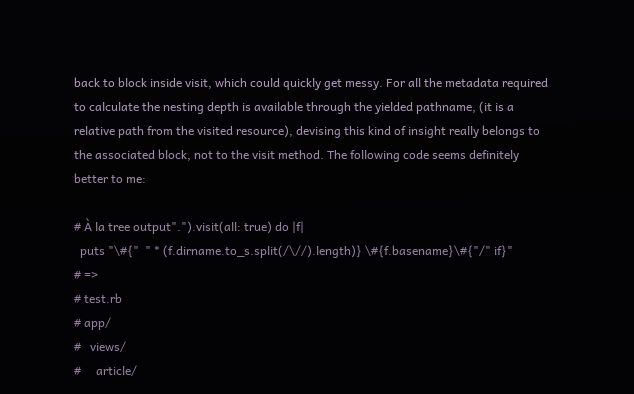back to block inside visit, which could quickly get messy. For all the metadata required to calculate the nesting depth is available through the yielded pathname, (it is a relative path from the visited resource), devising this kind of insight really belongs to the associated block, not to the visit method. The following code seems definitely better to me:

# À la tree output".").visit(all: true) do |f|
  puts "\#{"  " * (f.dirname.to_s.split(/\//).length)} \#{f.basename}\#{"/" if}"
# =>
# test.rb
# app/
#   views/
#     article/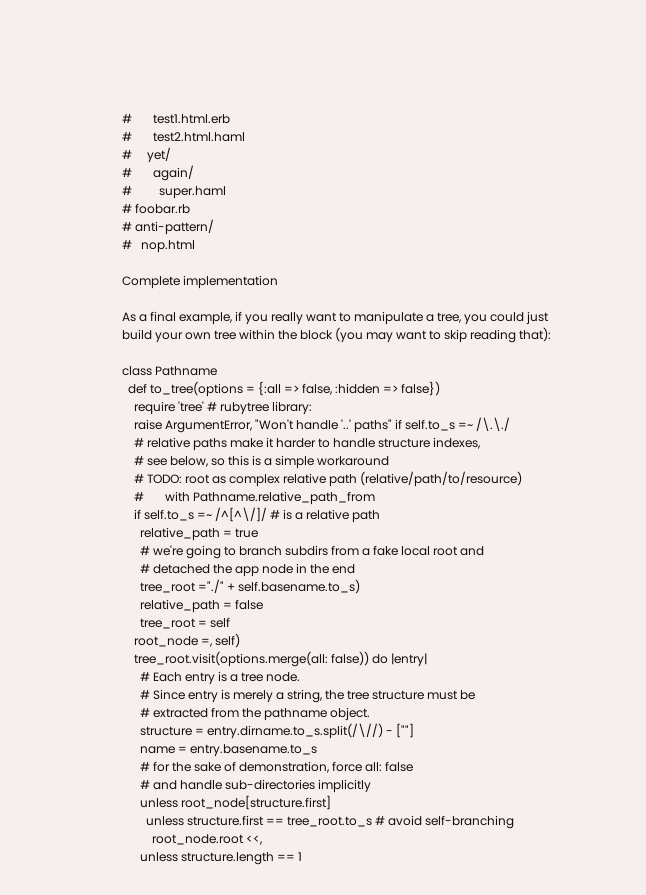#       test1.html.erb
#       test2.html.haml
#     yet/
#       again/
#         super.haml
# foobar.rb
# anti-pattern/
#   nop.html

Complete implementation

As a final example, if you really want to manipulate a tree, you could just build your own tree within the block (you may want to skip reading that):

class Pathname
  def to_tree(options = {:all => false, :hidden => false})
    require 'tree' # rubytree library:
    raise ArgumentError, "Won't handle '..' paths" if self.to_s =~ /\.\./
    # relative paths make it harder to handle structure indexes,
    # see below, so this is a simple workaround
    # TODO: root as complex relative path (relative/path/to/resource)
    #       with Pathname.relative_path_from
    if self.to_s =~ /^[^\/]/ # is a relative path
      relative_path = true
      # we're going to branch subdirs from a fake local root and
      # detached the app node in the end
      tree_root ="./" + self.basename.to_s)
      relative_path = false
      tree_root = self
    root_node =, self)
    tree_root.visit(options.merge(all: false)) do |entry|
      # Each entry is a tree node.
      # Since entry is merely a string, the tree structure must be
      # extracted from the pathname object.
      structure = entry.dirname.to_s.split(/\//) - [""]
      name = entry.basename.to_s
      # for the sake of demonstration, force all: false
      # and handle sub-directories implicitly
      unless root_node[structure.first]
        unless structure.first == tree_root.to_s # avoid self-branching
          root_node.root <<,
      unless structure.length == 1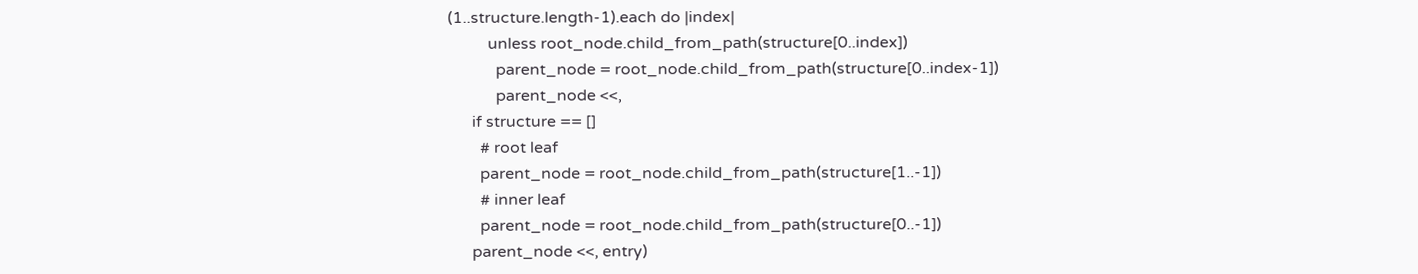(1..structure.length-1).each do |index|
          unless root_node.child_from_path(structure[0..index])
            parent_node = root_node.child_from_path(structure[0..index-1])
            parent_node <<,
      if structure == []
        # root leaf
        parent_node = root_node.child_from_path(structure[1..-1])
        # inner leaf
        parent_node = root_node.child_from_path(structure[0..-1])
      parent_node <<, entry)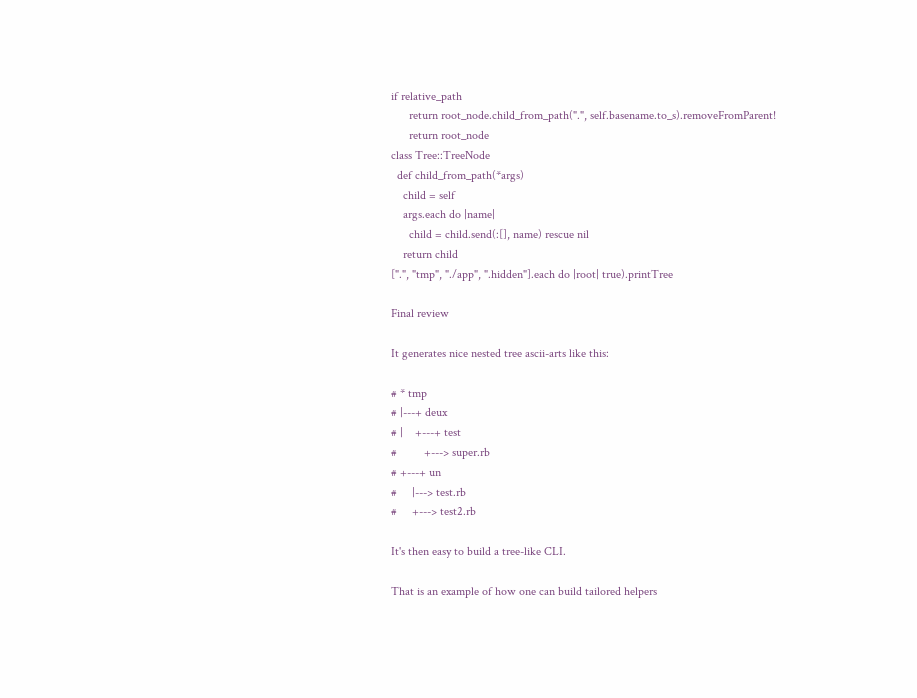if relative_path
      return root_node.child_from_path(".", self.basename.to_s).removeFromParent!
      return root_node
class Tree::TreeNode
  def child_from_path(*args)
    child = self
    args.each do |name|
      child = child.send(:[], name) rescue nil
    return child
[".", "tmp", "./app", ".hidden"].each do |root| true).printTree

Final review

It generates nice nested tree ascii-arts like this:

# * tmp
# |---+ deux
# |    +---+ test
#         +---> super.rb
# +---+ un
#     |---> test.rb
#     +---> test2.rb

It's then easy to build a tree-like CLI.

That is an example of how one can build tailored helpers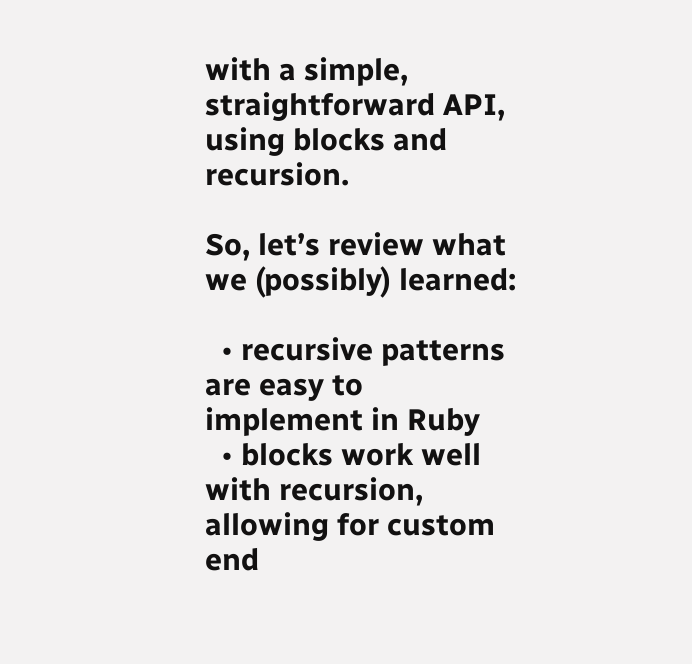with a simple, straightforward API, using blocks and recursion.

So, let’s review what we (possibly) learned:

  • recursive patterns are easy to implement in Ruby
  • blocks work well with recursion, allowing for custom end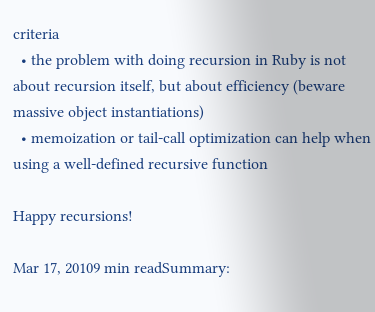criteria
  • the problem with doing recursion in Ruby is not about recursion itself, but about efficiency (beware massive object instantiations)
  • memoization or tail-call optimization can help when using a well-defined recursive function

Happy recursions!

Mar 17, 20109 min readSummary: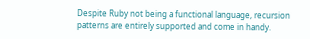Despite Ruby not being a functional language, recursion patterns are entirely supported and come in handy.